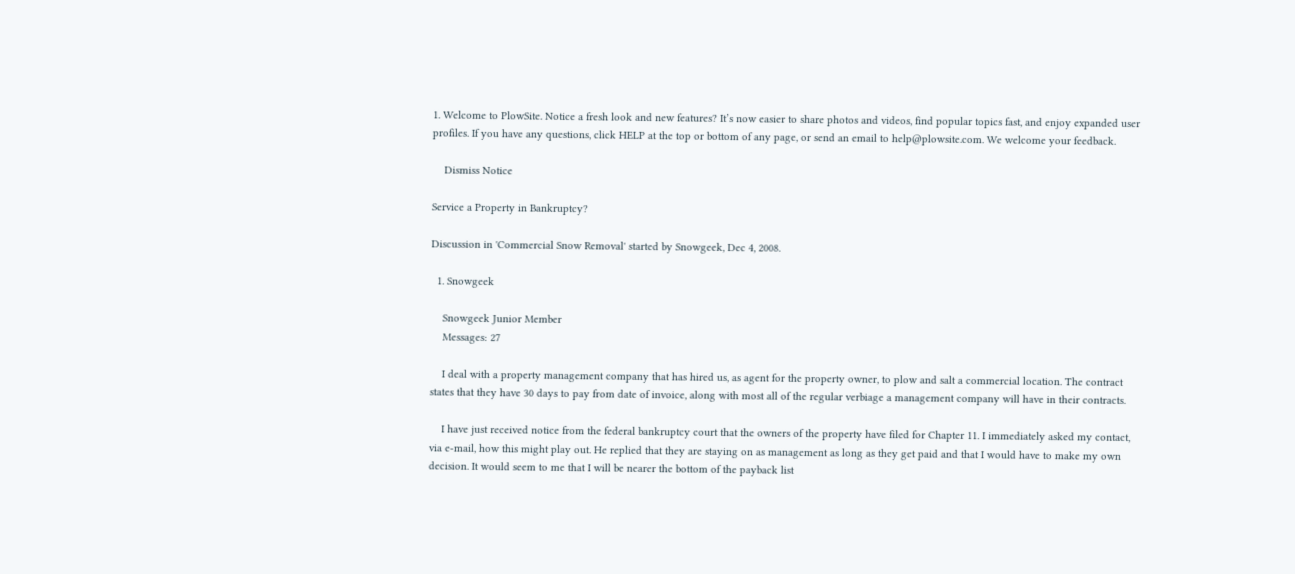1. Welcome to PlowSite. Notice a fresh look and new features? It’s now easier to share photos and videos, find popular topics fast, and enjoy expanded user profiles. If you have any questions, click HELP at the top or bottom of any page, or send an email to help@plowsite.com. We welcome your feedback.

    Dismiss Notice

Service a Property in Bankruptcy?

Discussion in 'Commercial Snow Removal' started by Snowgeek, Dec 4, 2008.

  1. Snowgeek

    Snowgeek Junior Member
    Messages: 27

    I deal with a property management company that has hired us, as agent for the property owner, to plow and salt a commercial location. The contract states that they have 30 days to pay from date of invoice, along with most all of the regular verbiage a management company will have in their contracts.

    I have just received notice from the federal bankruptcy court that the owners of the property have filed for Chapter 11. I immediately asked my contact, via e-mail, how this might play out. He replied that they are staying on as management as long as they get paid and that I would have to make my own decision. It would seem to me that I will be nearer the bottom of the payback list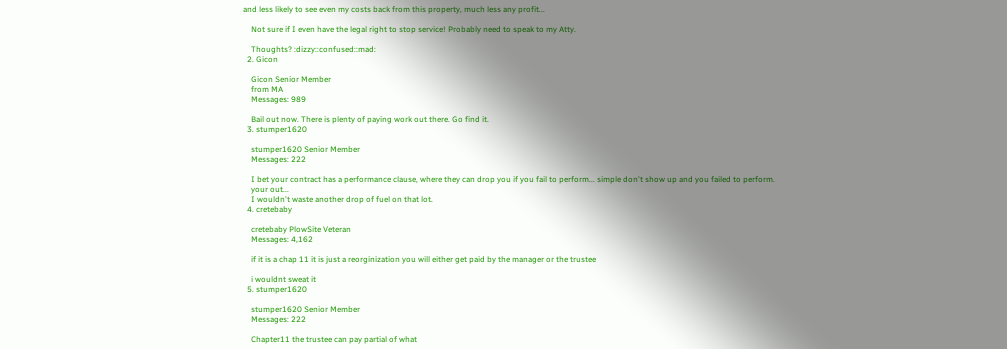and less likely to see even my costs back from this property, much less any profit...

    Not sure if I even have the legal right to stop service! Probably need to speak to my Atty.

    Thoughts? :dizzy::confused::mad:
  2. Gicon

    Gicon Senior Member
    from MA
    Messages: 989

    Bail out now. There is plenty of paying work out there. Go find it.
  3. stumper1620

    stumper1620 Senior Member
    Messages: 222

    I bet your contract has a performance clause, where they can drop you if you fail to perform... simple don't show up and you failed to perform.
    your out...
    I wouldn't waste another drop of fuel on that lot.
  4. cretebaby

    cretebaby PlowSite Veteran
    Messages: 4,162

    if it is a chap 11 it is just a reorginization you will either get paid by the manager or the trustee

    i wouldnt sweat it
  5. stumper1620

    stumper1620 Senior Member
    Messages: 222

    Chapter11 the trustee can pay partial of what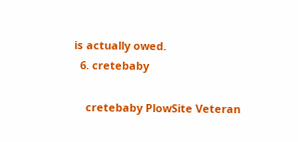is actually owed.
  6. cretebaby

    cretebaby PlowSite Veteran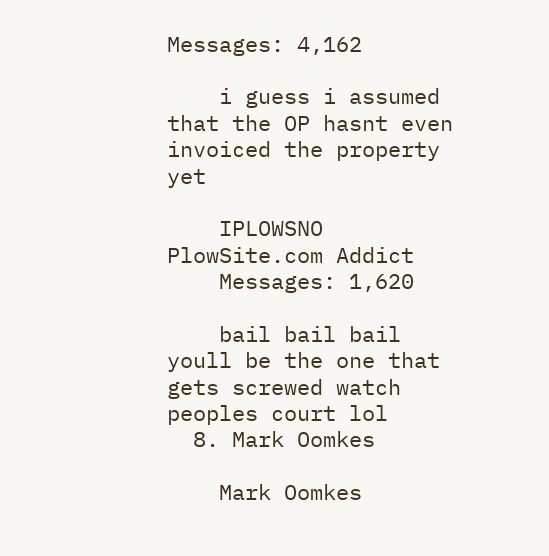Messages: 4,162

    i guess i assumed that the OP hasnt even invoiced the property yet

    IPLOWSNO PlowSite.com Addict
    Messages: 1,620

    bail bail bail youll be the one that gets screwed watch peoples court lol
  8. Mark Oomkes

    Mark Oomkes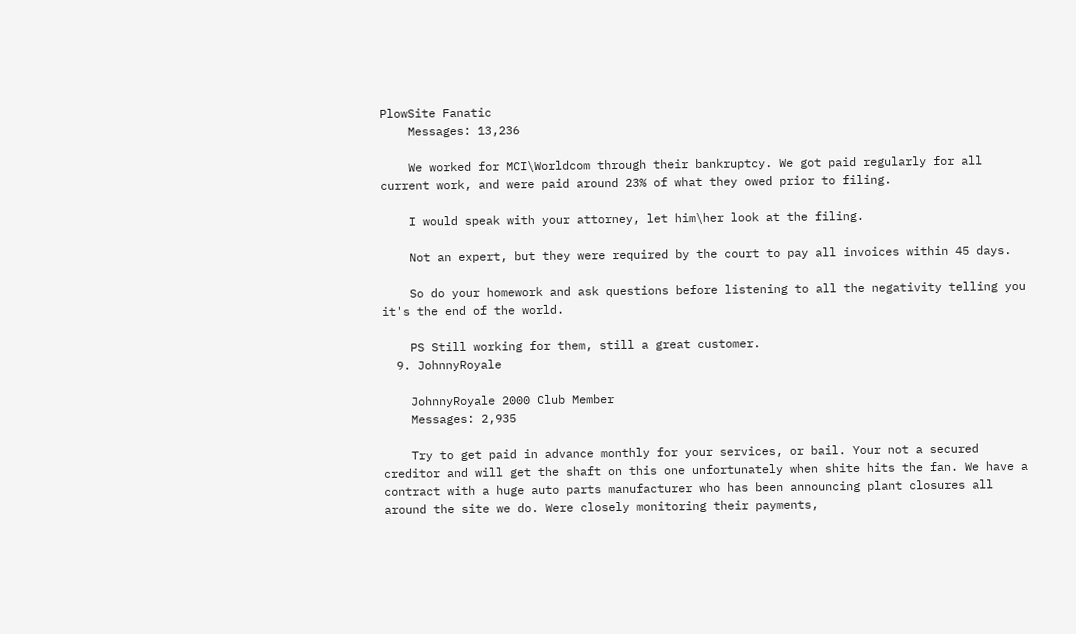PlowSite Fanatic
    Messages: 13,236

    We worked for MCI\Worldcom through their bankruptcy. We got paid regularly for all current work, and were paid around 23% of what they owed prior to filing.

    I would speak with your attorney, let him\her look at the filing.

    Not an expert, but they were required by the court to pay all invoices within 45 days.

    So do your homework and ask questions before listening to all the negativity telling you it's the end of the world.

    PS Still working for them, still a great customer.
  9. JohnnyRoyale

    JohnnyRoyale 2000 Club Member
    Messages: 2,935

    Try to get paid in advance monthly for your services, or bail. Your not a secured creditor and will get the shaft on this one unfortunately when shite hits the fan. We have a contract with a huge auto parts manufacturer who has been announcing plant closures all around the site we do. Were closely monitoring their payments,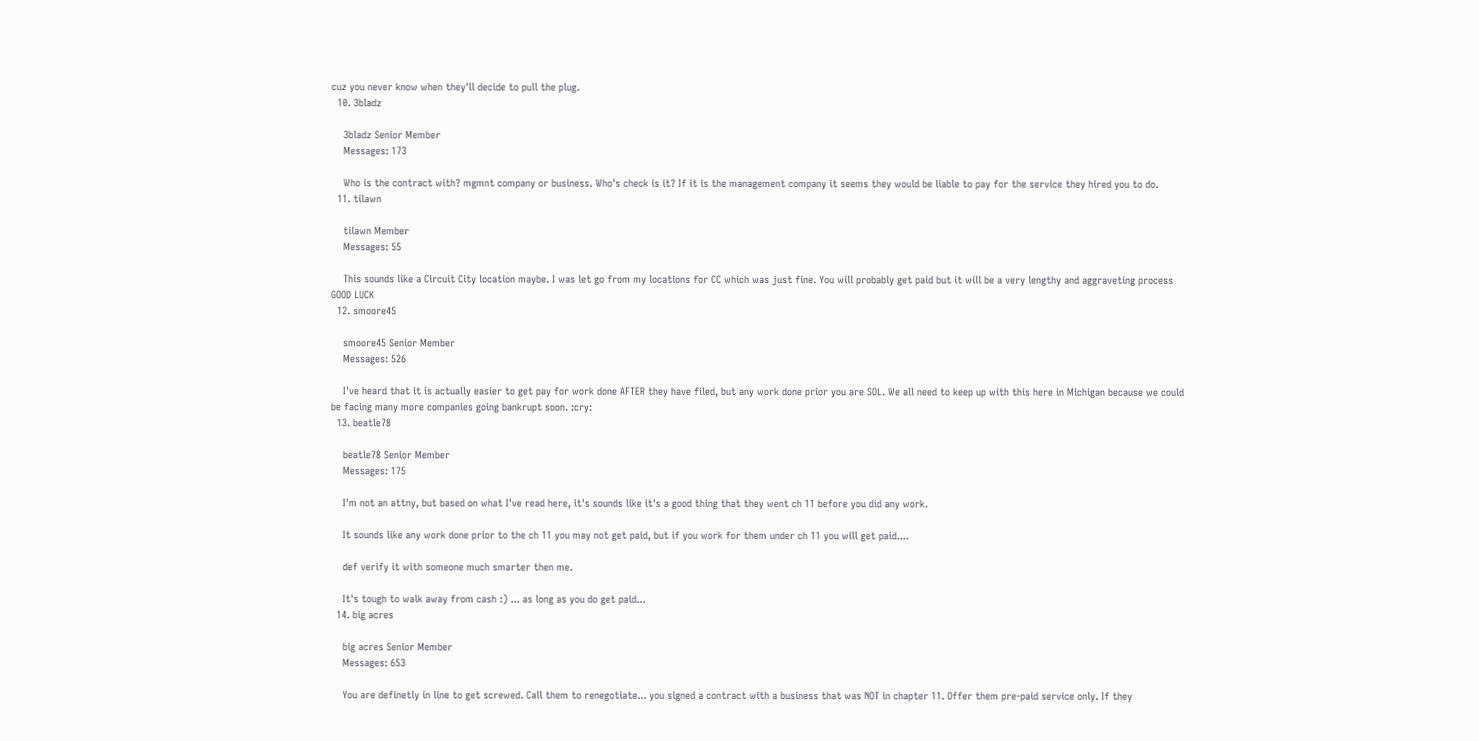cuz you never know when they'll decide to pull the plug.
  10. 3bladz

    3bladz Senior Member
    Messages: 173

    Who is the contract with? mgmnt company or business. Who's check is it? If it is the management company it seems they would be liable to pay for the service they hired you to do.
  11. tilawn

    tilawn Member
    Messages: 55

    This sounds like a Circuit City location maybe. I was let go from my locations for CC which was just fine. You will probably get paid but it will be a very lengthy and aggraveting process GOOD LUCK
  12. smoore45

    smoore45 Senior Member
    Messages: 526

    I've heard that it is actually easier to get pay for work done AFTER they have filed, but any work done prior you are SOL. We all need to keep up with this here in Michigan because we could be facing many more companies going bankrupt soon. :cry:
  13. beatle78

    beatle78 Senior Member
    Messages: 175

    I'm not an attny, but based on what I've read here, it's sounds like it's a good thing that they went ch 11 before you did any work.

    It sounds like any work done prior to the ch 11 you may not get paid, but if you work for them under ch 11 you will get paid....

    def verify it with someone much smarter then me.

    It's tough to walk away from cash :) ... as long as you do get paid...
  14. big acres

    big acres Senior Member
    Messages: 653

    You are definetly in line to get screwed. Call them to renegotiate... you signed a contract with a business that was NOT in chapter 11. Offer them pre-paid service only. If they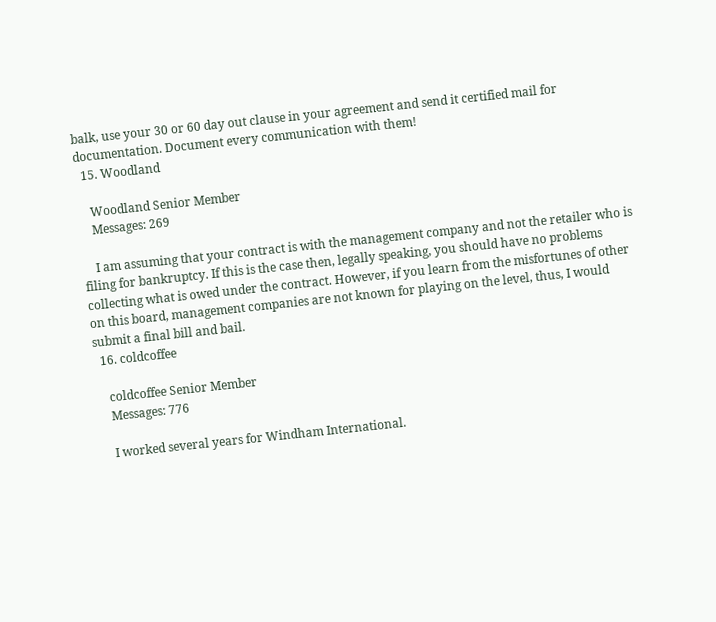balk, use your 30 or 60 day out clause in your agreement and send it certified mail for documentation. Document every communication with them!
  15. Woodland

    Woodland Senior Member
    Messages: 269

    I am assuming that your contract is with the management company and not the retailer who is filing for bankruptcy. If this is the case then, legally speaking, you should have no problems collecting what is owed under the contract. However, if you learn from the misfortunes of other on this board, management companies are not known for playing on the level, thus, I would submit a final bill and bail.
  16. coldcoffee

    coldcoffee Senior Member
    Messages: 776

    I worked several years for Windham International.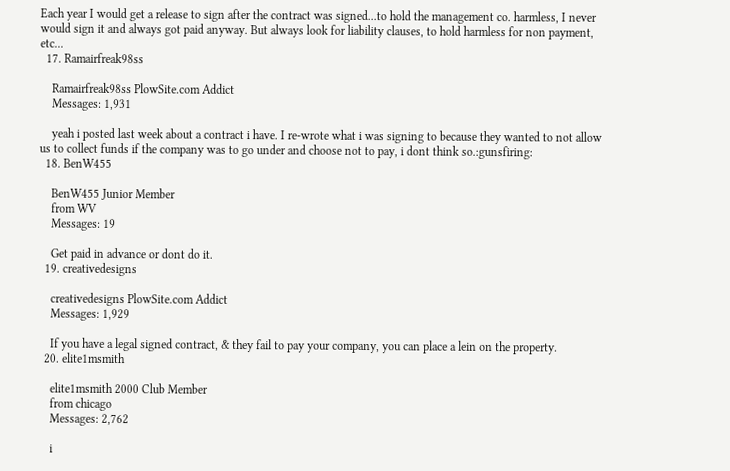Each year I would get a release to sign after the contract was signed...to hold the management co. harmless, I never would sign it and always got paid anyway. But always look for liability clauses, to hold harmless for non payment, etc...
  17. Ramairfreak98ss

    Ramairfreak98ss PlowSite.com Addict
    Messages: 1,931

    yeah i posted last week about a contract i have. I re-wrote what i was signing to because they wanted to not allow us to collect funds if the company was to go under and choose not to pay, i dont think so.:gunsfiring:
  18. BenW455

    BenW455 Junior Member
    from WV
    Messages: 19

    Get paid in advance or dont do it.
  19. creativedesigns

    creativedesigns PlowSite.com Addict
    Messages: 1,929

    If you have a legal signed contract, & they fail to pay your company, you can place a lein on the property.
  20. elite1msmith

    elite1msmith 2000 Club Member
    from chicago
    Messages: 2,762

    i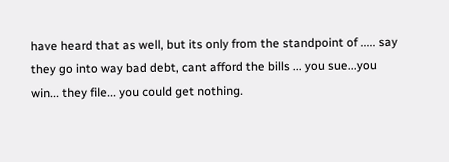have heard that as well, but its only from the standpoint of ..... say they go into way bad debt, cant afford the bills ... you sue...you win... they file... you could get nothing.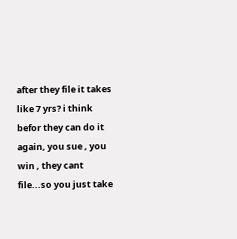after they file it takes like 7 yrs? i think befor they can do it again, you sue , you win , they cant file...so you just take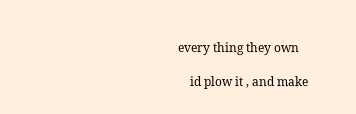every thing they own

    id plow it , and make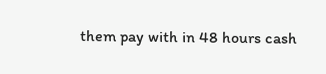them pay with in 48 hours cash